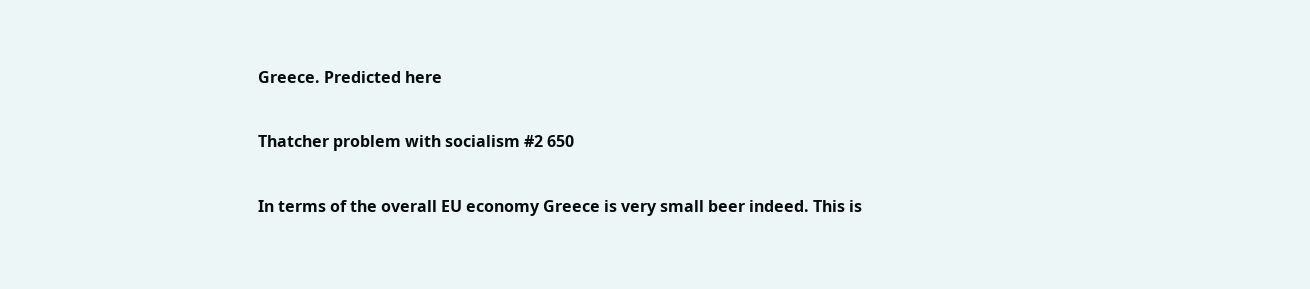Greece. Predicted here

Thatcher problem with socialism #2 650

In terms of the overall EU economy Greece is very small beer indeed. This is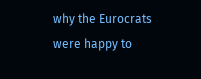why the Eurocrats were happy to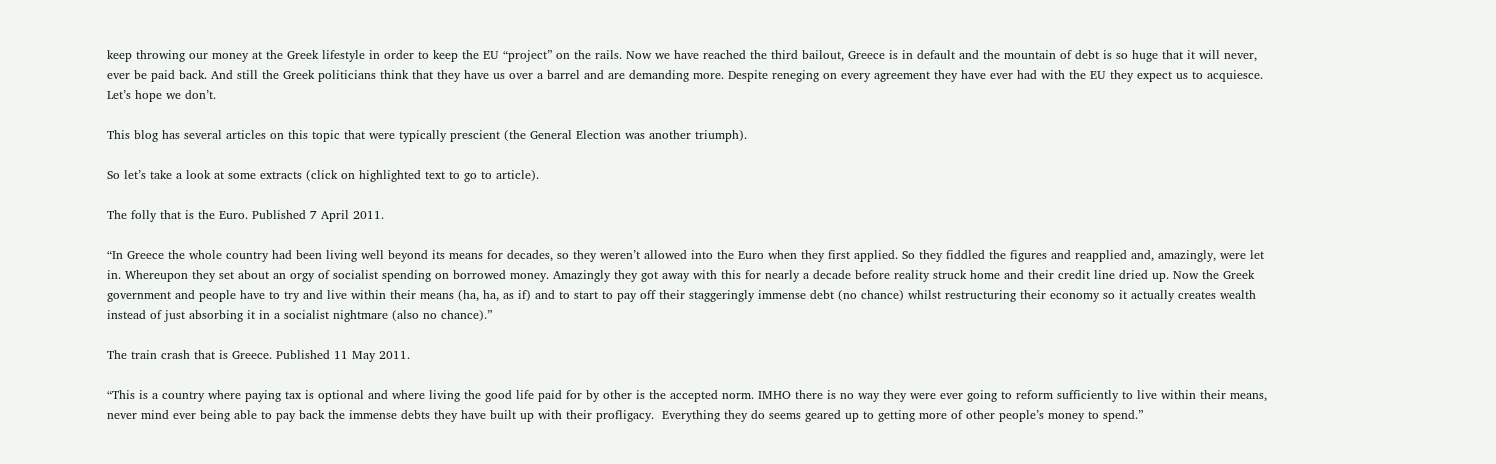keep throwing our money at the Greek lifestyle in order to keep the EU “project” on the rails. Now we have reached the third bailout, Greece is in default and the mountain of debt is so huge that it will never, ever be paid back. And still the Greek politicians think that they have us over a barrel and are demanding more. Despite reneging on every agreement they have ever had with the EU they expect us to acquiesce. Let’s hope we don’t.

This blog has several articles on this topic that were typically prescient (the General Election was another triumph).

So let’s take a look at some extracts (click on highlighted text to go to article).

The folly that is the Euro. Published 7 April 2011.

“In Greece the whole country had been living well beyond its means for decades, so they weren’t allowed into the Euro when they first applied. So they fiddled the figures and reapplied and, amazingly, were let in. Whereupon they set about an orgy of socialist spending on borrowed money. Amazingly they got away with this for nearly a decade before reality struck home and their credit line dried up. Now the Greek government and people have to try and live within their means (ha, ha, as if) and to start to pay off their staggeringly immense debt (no chance) whilst restructuring their economy so it actually creates wealth instead of just absorbing it in a socialist nightmare (also no chance).”

The train crash that is Greece. Published 11 May 2011.

“This is a country where paying tax is optional and where living the good life paid for by other is the accepted norm. IMHO there is no way they were ever going to reform sufficiently to live within their means, never mind ever being able to pay back the immense debts they have built up with their profligacy.  Everything they do seems geared up to getting more of other people’s money to spend.”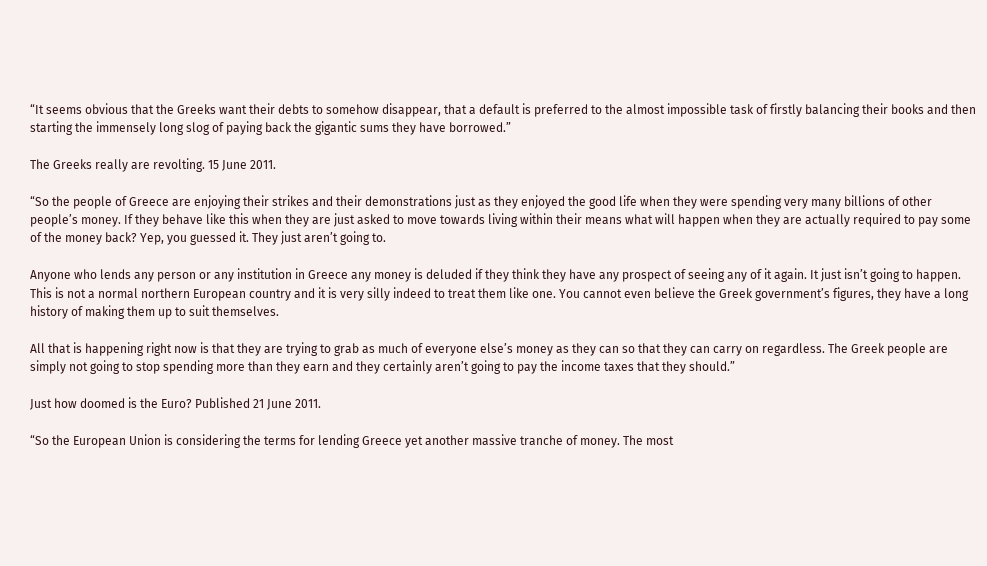“It seems obvious that the Greeks want their debts to somehow disappear, that a default is preferred to the almost impossible task of firstly balancing their books and then starting the immensely long slog of paying back the gigantic sums they have borrowed.”

The Greeks really are revolting. 15 June 2011.

“So the people of Greece are enjoying their strikes and their demonstrations just as they enjoyed the good life when they were spending very many billions of other people’s money. If they behave like this when they are just asked to move towards living within their means what will happen when they are actually required to pay some of the money back? Yep, you guessed it. They just aren’t going to.

Anyone who lends any person or any institution in Greece any money is deluded if they think they have any prospect of seeing any of it again. It just isn’t going to happen. This is not a normal northern European country and it is very silly indeed to treat them like one. You cannot even believe the Greek government’s figures, they have a long history of making them up to suit themselves.

All that is happening right now is that they are trying to grab as much of everyone else’s money as they can so that they can carry on regardless. The Greek people are simply not going to stop spending more than they earn and they certainly aren’t going to pay the income taxes that they should.”

Just how doomed is the Euro? Published 21 June 2011.

“So the European Union is considering the terms for lending Greece yet another massive tranche of money. The most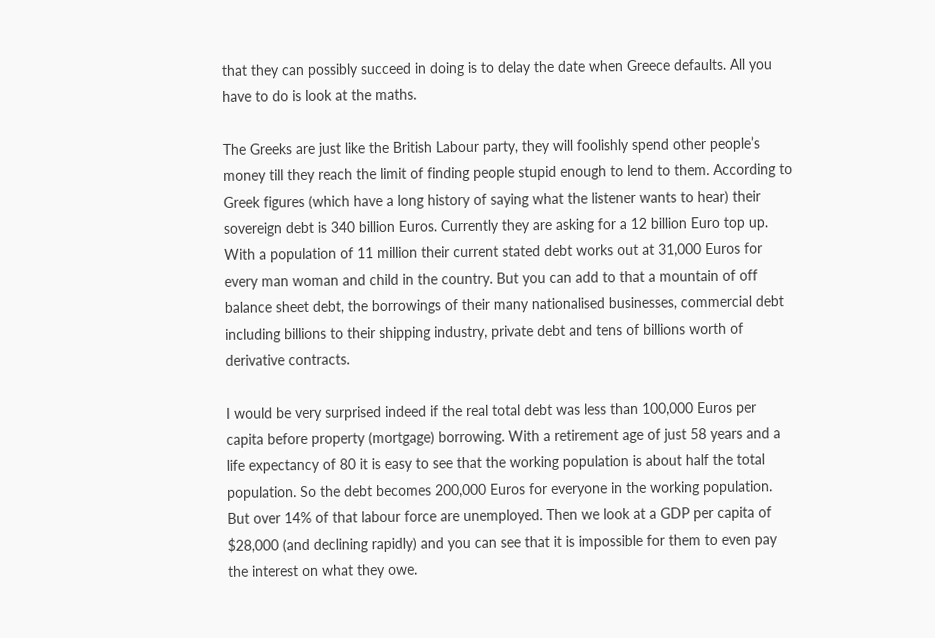that they can possibly succeed in doing is to delay the date when Greece defaults. All you have to do is look at the maths.

The Greeks are just like the British Labour party, they will foolishly spend other people’s money till they reach the limit of finding people stupid enough to lend to them. According to Greek figures (which have a long history of saying what the listener wants to hear) their sovereign debt is 340 billion Euros. Currently they are asking for a 12 billion Euro top up. With a population of 11 million their current stated debt works out at 31,000 Euros for every man woman and child in the country. But you can add to that a mountain of off balance sheet debt, the borrowings of their many nationalised businesses, commercial debt including billions to their shipping industry, private debt and tens of billions worth of derivative contracts.

I would be very surprised indeed if the real total debt was less than 100,000 Euros per capita before property (mortgage) borrowing. With a retirement age of just 58 years and a life expectancy of 80 it is easy to see that the working population is about half the total population. So the debt becomes 200,000 Euros for everyone in the working population. But over 14% of that labour force are unemployed. Then we look at a GDP per capita of $28,000 (and declining rapidly) and you can see that it is impossible for them to even pay the interest on what they owe.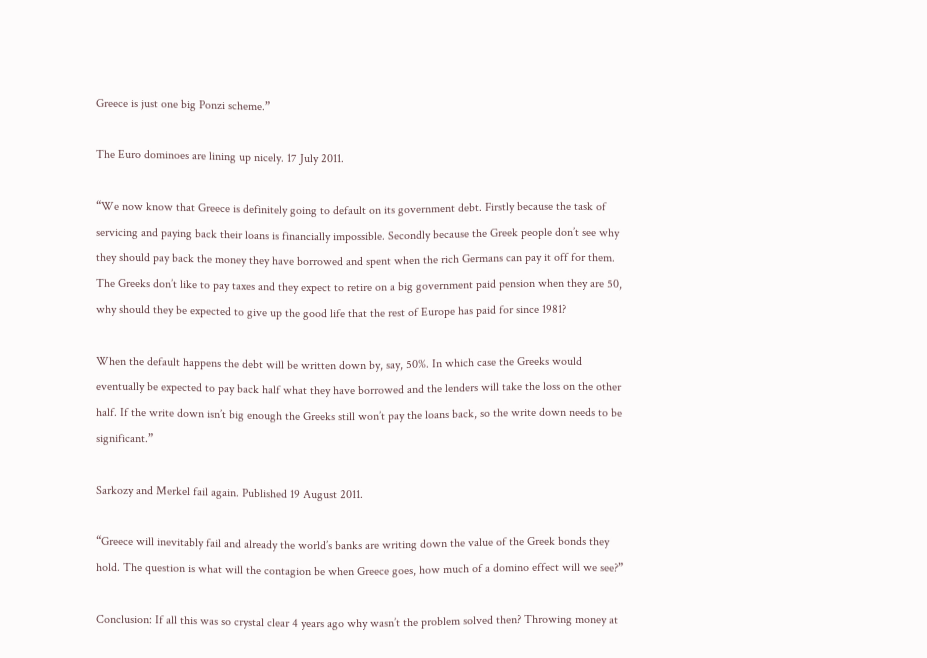Greece is just one big Ponzi scheme.”

The Euro dominoes are lining up nicely. 17 July 2011.

“We now know that Greece is definitely going to default on its government debt. Firstly because the task of servicing and paying back their loans is financially impossible. Secondly because the Greek people don’t see why they should pay back the money they have borrowed and spent when the rich Germans can pay it off for them. The Greeks don’t like to pay taxes and they expect to retire on a big government paid pension when they are 50, why should they be expected to give up the good life that the rest of Europe has paid for since 1981?

When the default happens the debt will be written down by, say, 50%. In which case the Greeks would eventually be expected to pay back half what they have borrowed and the lenders will take the loss on the other half. If the write down isn’t big enough the Greeks still won’t pay the loans back, so the write down needs to be significant.”

Sarkozy and Merkel fail again. Published 19 August 2011.

“Greece will inevitably fail and already the world’s banks are writing down the value of the Greek bonds they hold. The question is what will the contagion be when Greece goes, how much of a domino effect will we see?”

Conclusion: If all this was so crystal clear 4 years ago why wasn’t the problem solved then? Throwing money at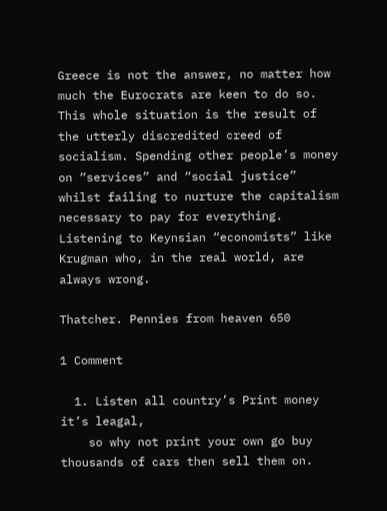Greece is not the answer, no matter how much the Eurocrats are keen to do so. This whole situation is the result of the utterly discredited creed of socialism. Spending other people’s money on “services” and “social justice” whilst failing to nurture the capitalism necessary to pay for everything. Listening to Keynsian “economists” like Krugman who, in the real world, are always wrong.

Thatcher. Pennies from heaven 650

1 Comment

  1. Listen all country’s Print money it’s leagal,
    so why not print your own go buy thousands of cars then sell them on.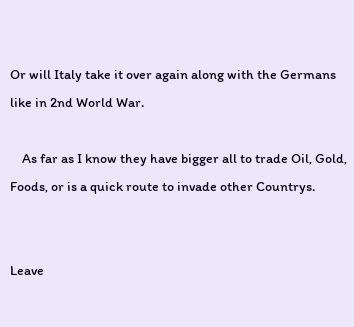Or will Italy take it over again along with the Germans like in 2nd World War.

    As far as I know they have bigger all to trade Oil, Gold, Foods, or is a quick route to invade other Countrys.


Leave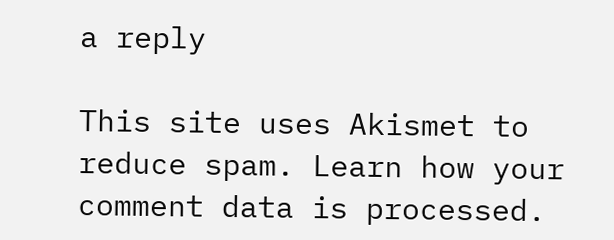a reply

This site uses Akismet to reduce spam. Learn how your comment data is processed.